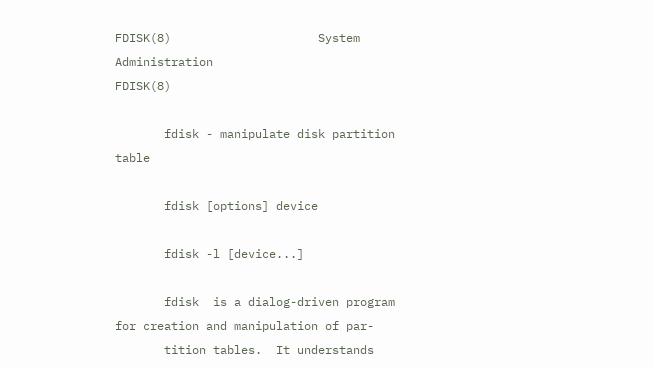FDISK(8)                     System Administration                    FDISK(8)

       fdisk - manipulate disk partition table

       fdisk [options] device

       fdisk -l [device...]

       fdisk  is a dialog-driven program for creation and manipulation of par-
       tition tables.  It understands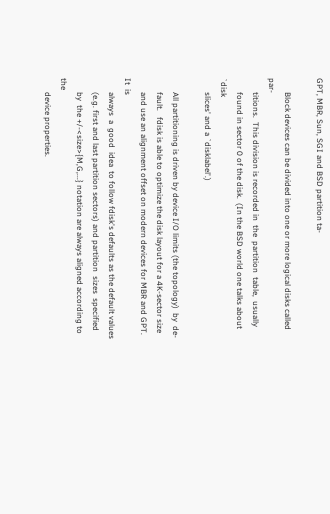GPT, MBR, Sun, SGI and BSD partition ta-

       Block devices can be divided into one or more logical disks called par-
       titions.  This division is recorded in  the  partition  table,  usually
       found in sector 0 of the disk.  (In the BSD world one talks about `disk
       slices' and a `disklabel'.)

       All partitioning is driven by device I/O limits (the topology)  by  de-
       fault.   fdisk is able to optimize the disk layout for a 4K-sector size
       and use an alignment offset on modern devices for MBR and GPT.   It  is
       always  a  good  idea  to follow fdisk's defaults as the default values
       (e.g. first and last partition sectors) and partition  sizes  specified
       by  the +/-<size>{M,G,...} notation are always aligned according to the
       device properties.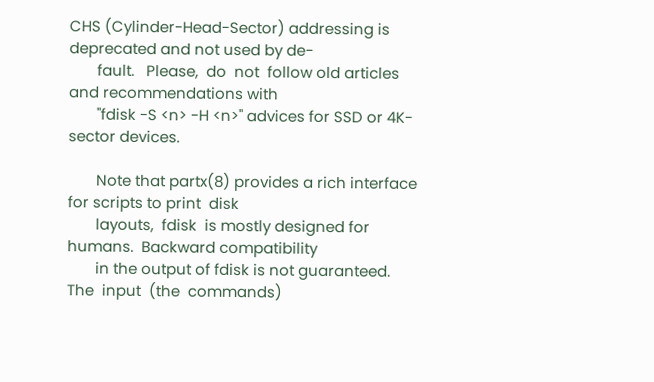CHS (Cylinder-Head-Sector) addressing is deprecated and not used by de-
       fault.   Please,  do  not  follow old articles and recommendations with
       "fdisk -S <n> -H <n>" advices for SSD or 4K-sector devices.

       Note that partx(8) provides a rich interface for scripts to print  disk
       layouts,  fdisk  is mostly designed for humans.  Backward compatibility
       in the output of fdisk is not guaranteed.   The  input  (the  commands)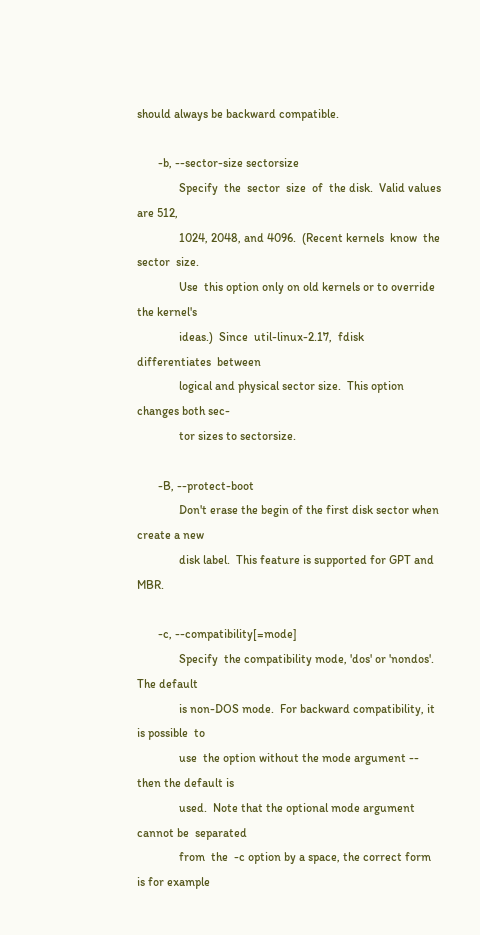should always be backward compatible.

       -b, --sector-size sectorsize
              Specify  the  sector  size  of  the disk.  Valid values are 512,
              1024, 2048, and 4096.  (Recent kernels  know  the  sector  size.
              Use  this option only on old kernels or to override the kernel's
              ideas.)  Since  util-linux-2.17,  fdisk  differentiates  between
              logical and physical sector size.  This option changes both sec-
              tor sizes to sectorsize.

       -B, --protect-boot
              Don't erase the begin of the first disk sector when create a new
              disk label.  This feature is supported for GPT and MBR.

       -c, --compatibility[=mode]
              Specify  the compatibility mode, 'dos' or 'nondos'.  The default
              is non-DOS mode.  For backward compatibility, it is possible  to
              use  the option without the mode argument -- then the default is
              used.  Note that the optional mode argument cannot be  separated
              from  the  -c option by a space, the correct form is for example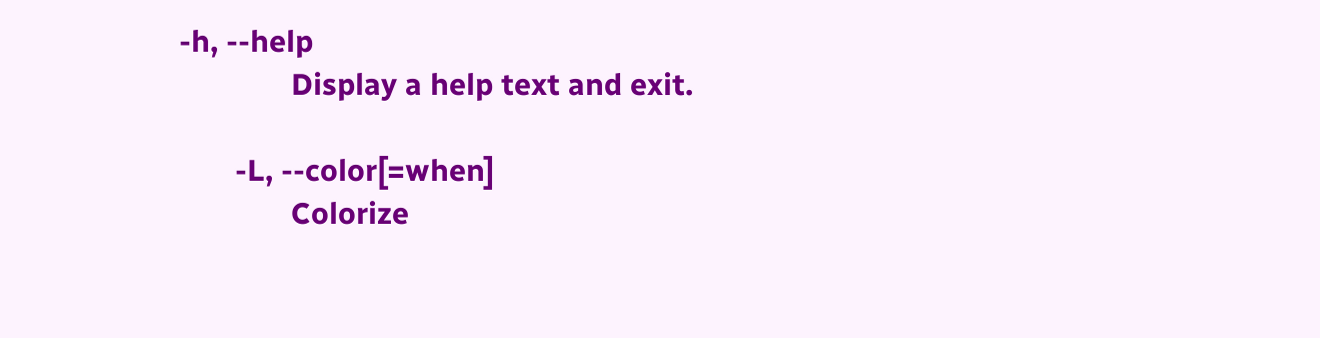-h, --help
              Display a help text and exit.

       -L, --color[=when]
              Colorize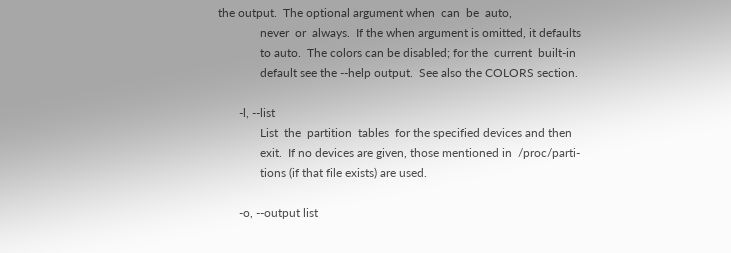the output.  The optional argument when  can  be  auto,
              never  or  always.  If the when argument is omitted, it defaults
              to auto.  The colors can be disabled; for the  current  built-in
              default see the --help output.  See also the COLORS section.

       -l, --list
              List  the  partition  tables  for the specified devices and then
              exit.  If no devices are given, those mentioned in  /proc/parti-
              tions (if that file exists) are used.

       -o, --output list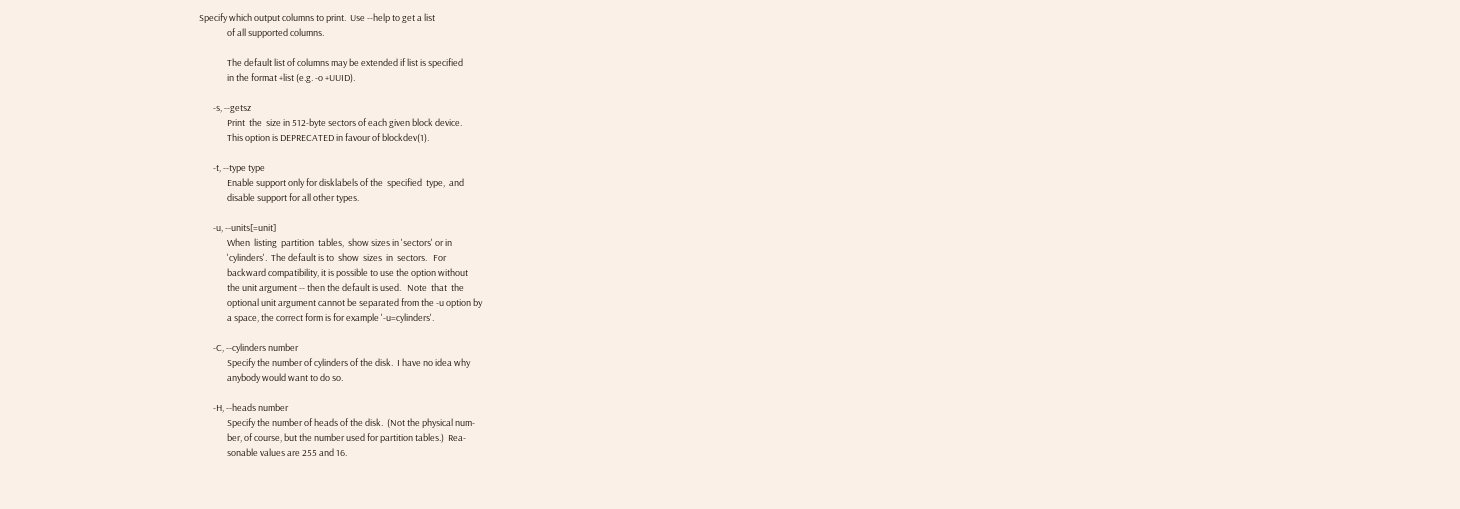Specify which output columns to print.  Use --help to get a list
              of all supported columns.

              The default list of columns may be extended if list is specified
              in the format +list (e.g. -o +UUID).

       -s, --getsz
              Print  the  size in 512-byte sectors of each given block device.
              This option is DEPRECATED in favour of blockdev(1).

       -t, --type type
              Enable support only for disklabels of the  specified  type,  and
              disable support for all other types.

       -u, --units[=unit]
              When  listing  partition  tables,  show sizes in 'sectors' or in
              'cylinders'.  The default is to  show  sizes  in  sectors.   For
              backward compatibility, it is possible to use the option without
              the unit argument -- then the default is used.   Note  that  the
              optional unit argument cannot be separated from the -u option by
              a space, the correct form is for example '-u=cylinders'.

       -C, --cylinders number
              Specify the number of cylinders of the disk.  I have no idea why
              anybody would want to do so.

       -H, --heads number
              Specify the number of heads of the disk.  (Not the physical num-
              ber, of course, but the number used for partition tables.)  Rea-
              sonable values are 255 and 16.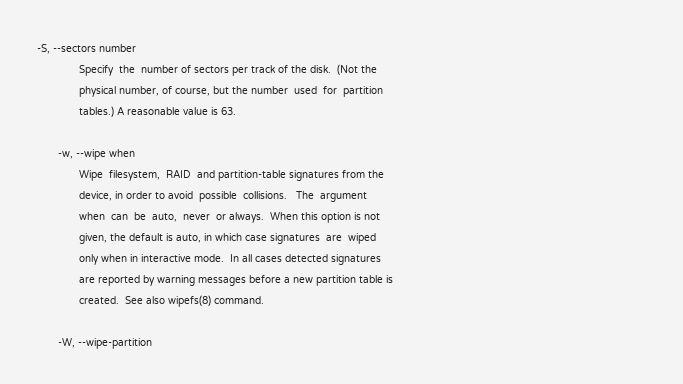-S, --sectors number
              Specify  the  number of sectors per track of the disk.  (Not the
              physical number, of course, but the number  used  for  partition
              tables.) A reasonable value is 63.

       -w, --wipe when
              Wipe  filesystem,  RAID  and partition-table signatures from the
              device, in order to avoid  possible  collisions.   The  argument
              when  can  be  auto,  never  or always.  When this option is not
              given, the default is auto, in which case signatures  are  wiped
              only when in interactive mode.  In all cases detected signatures
              are reported by warning messages before a new partition table is
              created.  See also wipefs(8) command.

       -W, --wipe-partition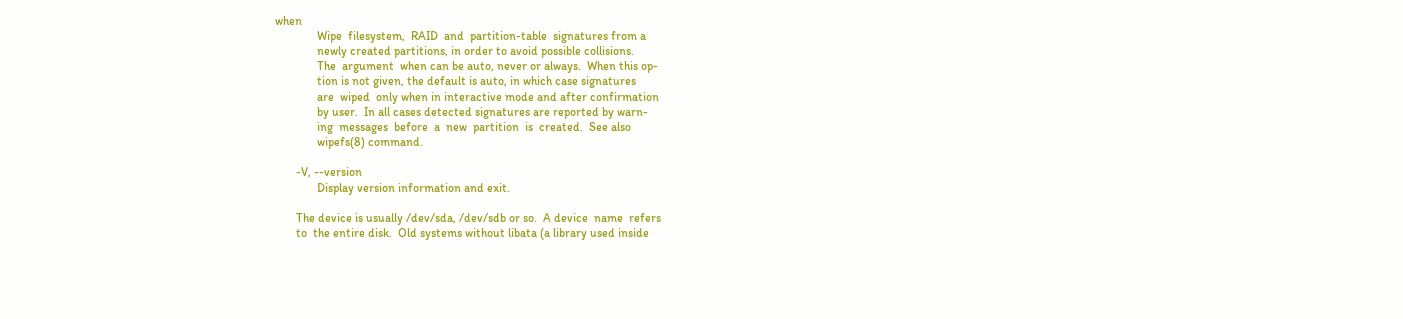when
              Wipe  filesystem,  RAID  and  partition-table  signatures from a
              newly created partitions, in order to avoid possible collisions.
              The  argument  when can be auto, never or always.  When this op-
              tion is not given, the default is auto, in which case signatures
              are  wiped  only when in interactive mode and after confirmation
              by user.  In all cases detected signatures are reported by warn-
              ing  messages  before  a  new  partition  is  created.  See also
              wipefs(8) command.

       -V, --version
              Display version information and exit.

       The device is usually /dev/sda, /dev/sdb or so.  A device  name  refers
       to  the entire disk.  Old systems without libata (a library used inside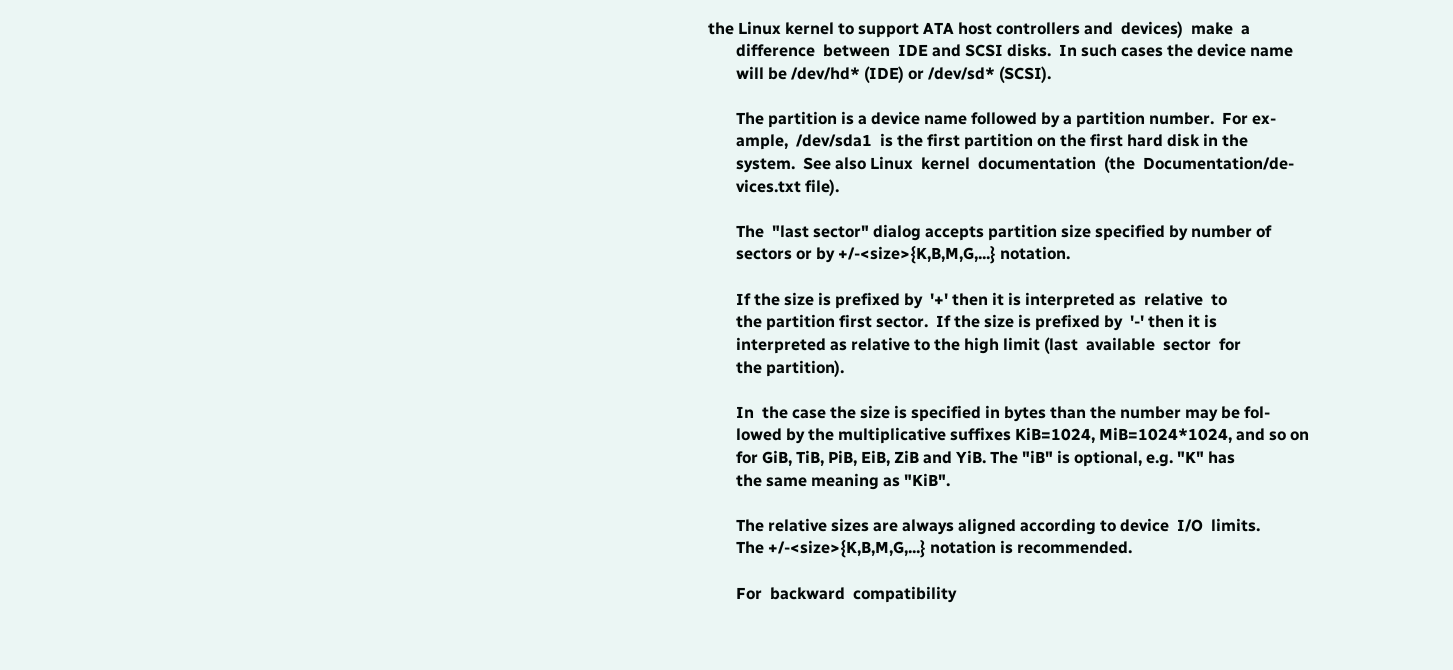the Linux kernel to support ATA host controllers and  devices)  make  a
       difference  between  IDE and SCSI disks.  In such cases the device name
       will be /dev/hd* (IDE) or /dev/sd* (SCSI).

       The partition is a device name followed by a partition number.  For ex-
       ample,  /dev/sda1  is the first partition on the first hard disk in the
       system.  See also Linux  kernel  documentation  (the  Documentation/de-
       vices.txt file).

       The  "last sector" dialog accepts partition size specified by number of
       sectors or by +/-<size>{K,B,M,G,...} notation.

       If the size is prefixed by  '+' then it is interpreted as  relative  to
       the partition first sector.  If the size is prefixed by  '-' then it is
       interpreted as relative to the high limit (last  available  sector  for
       the partition).

       In  the case the size is specified in bytes than the number may be fol-
       lowed by the multiplicative suffixes KiB=1024, MiB=1024*1024, and so on
       for GiB, TiB, PiB, EiB, ZiB and YiB. The "iB" is optional, e.g. "K" has
       the same meaning as "KiB".

       The relative sizes are always aligned according to device  I/O  limits.
       The +/-<size>{K,B,M,G,...} notation is recommended.

       For  backward  compatibility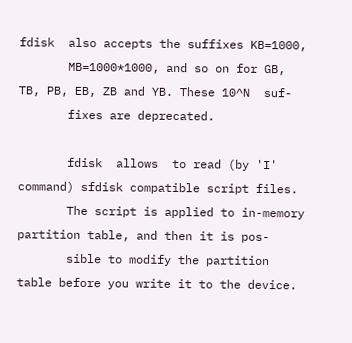fdisk  also accepts the suffixes KB=1000,
       MB=1000*1000, and so on for GB, TB, PB, EB, ZB and YB. These 10^N  suf-
       fixes are deprecated.

       fdisk  allows  to read (by 'I' command) sfdisk compatible script files.
       The script is applied to in-memory partition table, and then it is pos-
       sible to modify the partition table before you write it to the device.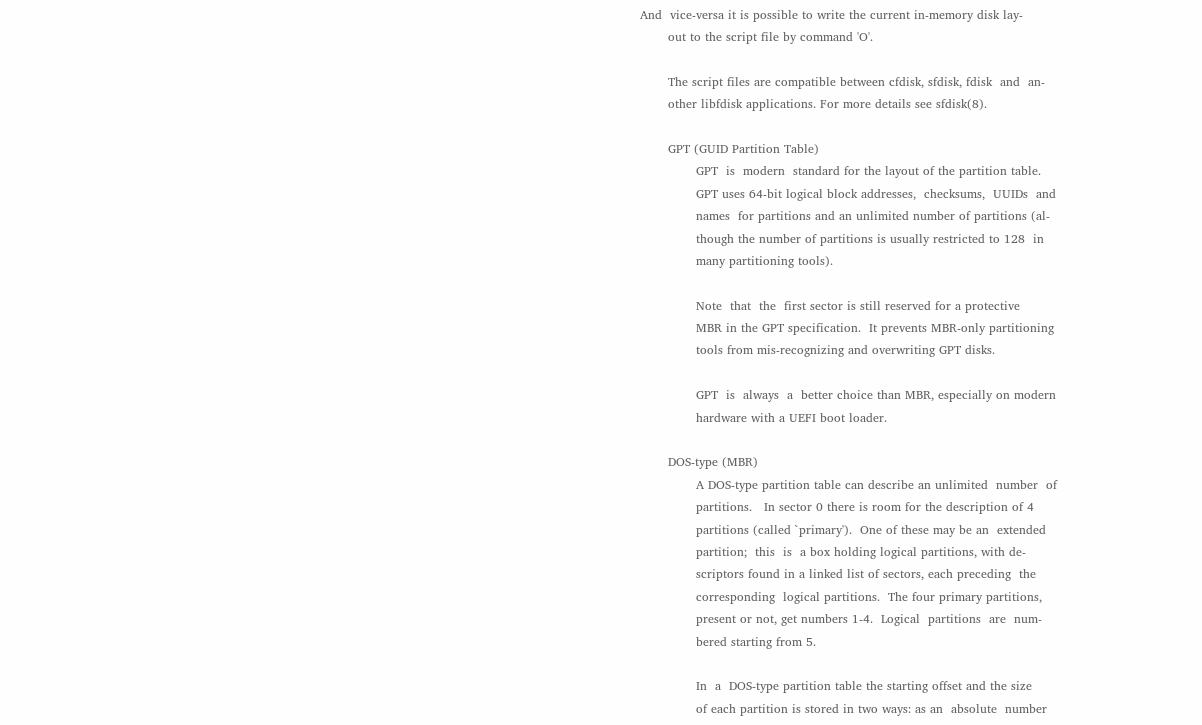And  vice-versa it is possible to write the current in-memory disk lay-
       out to the script file by command 'O'.

       The script files are compatible between cfdisk, sfdisk, fdisk  and  an-
       other libfdisk applications. For more details see sfdisk(8).

       GPT (GUID Partition Table)
              GPT  is  modern  standard for the layout of the partition table.
              GPT uses 64-bit logical block addresses,  checksums,  UUIDs  and
              names  for partitions and an unlimited number of partitions (al-
              though the number of partitions is usually restricted to 128  in
              many partitioning tools).

              Note  that  the  first sector is still reserved for a protective
              MBR in the GPT specification.  It prevents MBR-only partitioning
              tools from mis-recognizing and overwriting GPT disks.

              GPT  is  always  a  better choice than MBR, especially on modern
              hardware with a UEFI boot loader.

       DOS-type (MBR)
              A DOS-type partition table can describe an unlimited  number  of
              partitions.   In sector 0 there is room for the description of 4
              partitions (called `primary').  One of these may be an  extended
              partition;  this  is  a box holding logical partitions, with de-
              scriptors found in a linked list of sectors, each preceding  the
              corresponding  logical partitions.  The four primary partitions,
              present or not, get numbers 1-4.  Logical  partitions  are  num-
              bered starting from 5.

              In  a  DOS-type partition table the starting offset and the size
              of each partition is stored in two ways: as an  absolute  number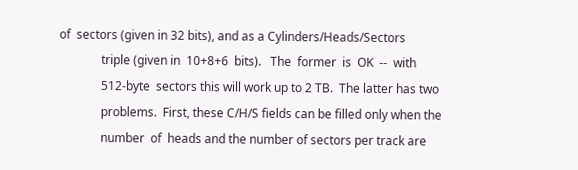of  sectors (given in 32 bits), and as a Cylinders/Heads/Sectors
              triple (given in  10+8+6  bits).   The  former  is  OK  --  with
              512-byte  sectors this will work up to 2 TB.  The latter has two
              problems.  First, these C/H/S fields can be filled only when the
              number  of  heads and the number of sectors per track are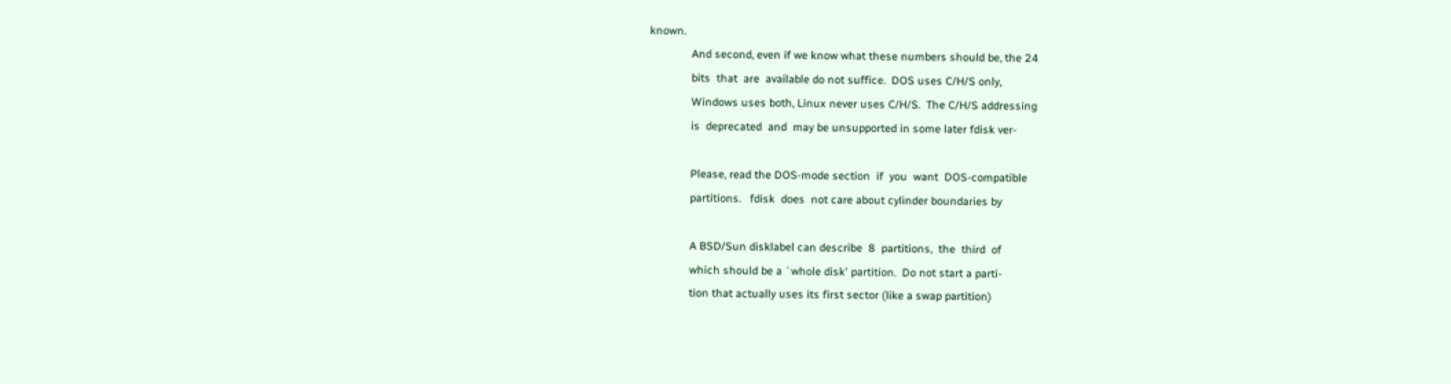known.
              And second, even if we know what these numbers should be, the 24
              bits  that  are  available do not suffice.  DOS uses C/H/S only,
              Windows uses both, Linux never uses C/H/S.  The C/H/S addressing
              is  deprecated  and  may be unsupported in some later fdisk ver-

              Please, read the DOS-mode section  if  you  want  DOS-compatible
              partitions.   fdisk  does  not care about cylinder boundaries by

              A BSD/Sun disklabel can describe  8  partitions,  the  third  of
              which should be a `whole disk' partition.  Do not start a parti-
              tion that actually uses its first sector (like a swap partition)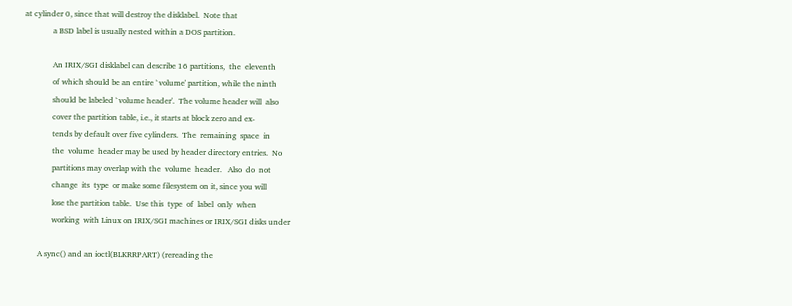at cylinder 0, since that will destroy the disklabel.  Note that
              a BSD label is usually nested within a DOS partition.

              An IRIX/SGI disklabel can describe 16 partitions,  the  eleventh
              of which should be an entire `volume' partition, while the ninth
              should be labeled `volume header'.  The volume header will  also
              cover the partition table, i.e., it starts at block zero and ex-
              tends by default over five cylinders.  The  remaining  space  in
              the  volume  header may be used by header directory entries.  No
              partitions may overlap with the  volume  header.   Also  do  not
              change  its  type  or make some filesystem on it, since you will
              lose the partition table.  Use this  type  of  label  only  when
              working  with Linux on IRIX/SGI machines or IRIX/SGI disks under

       A sync() and an ioctl(BLKRRPART) (rereading the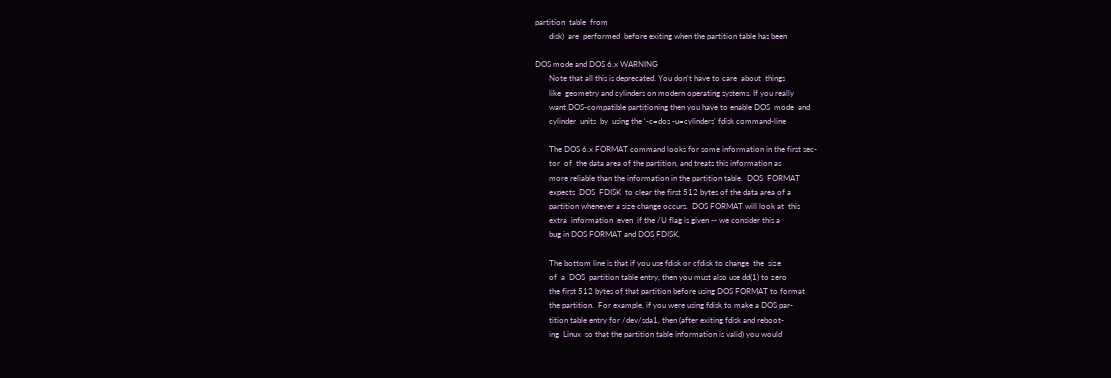partition  table  from
       disk)  are  performed  before exiting when the partition table has been

DOS mode and DOS 6.x WARNING
       Note that all this is deprecated. You don't have to care  about  things
       like  geometry and cylinders on modern operating systems. If you really
       want DOS-compatible partitioning then you have to enable DOS  mode  and
       cylinder  units  by  using the '-c=dos -u=cylinders' fdisk command-line

       The DOS 6.x FORMAT command looks for some information in the first sec-
       tor  of  the data area of the partition, and treats this information as
       more reliable than the information in the partition table.  DOS  FORMAT
       expects  DOS  FDISK  to clear the first 512 bytes of the data area of a
       partition whenever a size change occurs.  DOS FORMAT will look at  this
       extra  information  even  if the /U flag is given -- we consider this a
       bug in DOS FORMAT and DOS FDISK.

       The bottom line is that if you use fdisk or cfdisk to change  the  size
       of  a  DOS  partition table entry, then you must also use dd(1) to zero
       the first 512 bytes of that partition before using DOS FORMAT to format
       the partition.  For example, if you were using fdisk to make a DOS par-
       tition table entry for /dev/sda1, then (after exiting fdisk and reboot-
       ing  Linux  so that the partition table information is valid) you would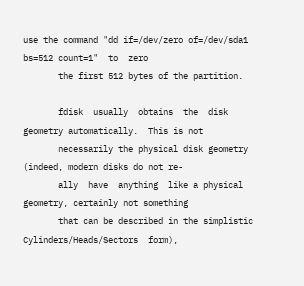use the command "dd if=/dev/zero of=/dev/sda1 bs=512 count=1"  to  zero
       the first 512 bytes of the partition.

       fdisk  usually  obtains  the  disk geometry automatically.  This is not
       necessarily the physical disk geometry (indeed, modern disks do not re-
       ally  have  anything  like a physical geometry, certainly not something
       that can be described in the simplistic Cylinders/Heads/Sectors  form),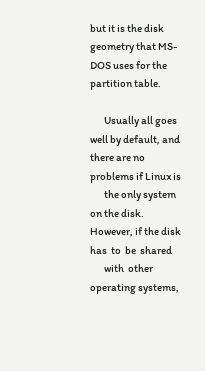but it is the disk geometry that MS-DOS uses for the partition table.

       Usually all goes well by default, and there are no problems if Linux is
       the only system on the disk.  However, if the disk  has  to  be  shared
       with  other  operating systems,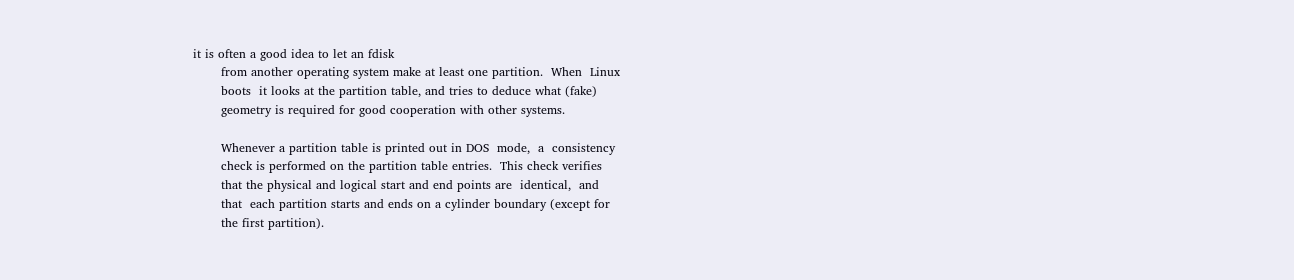it is often a good idea to let an fdisk
       from another operating system make at least one partition.  When  Linux
       boots  it looks at the partition table, and tries to deduce what (fake)
       geometry is required for good cooperation with other systems.

       Whenever a partition table is printed out in DOS  mode,  a  consistency
       check is performed on the partition table entries.  This check verifies
       that the physical and logical start and end points are  identical,  and
       that  each partition starts and ends on a cylinder boundary (except for
       the first partition).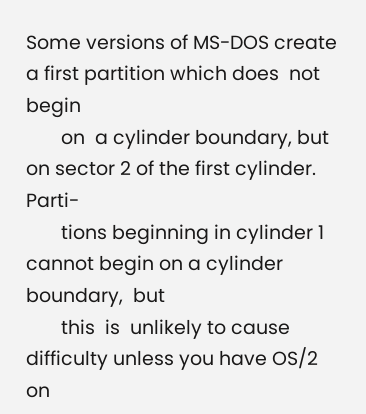Some versions of MS-DOS create a first partition which does  not  begin
       on  a cylinder boundary, but on sector 2 of the first cylinder.  Parti-
       tions beginning in cylinder 1 cannot begin on a cylinder boundary,  but
       this  is  unlikely to cause difficulty unless you have OS/2 on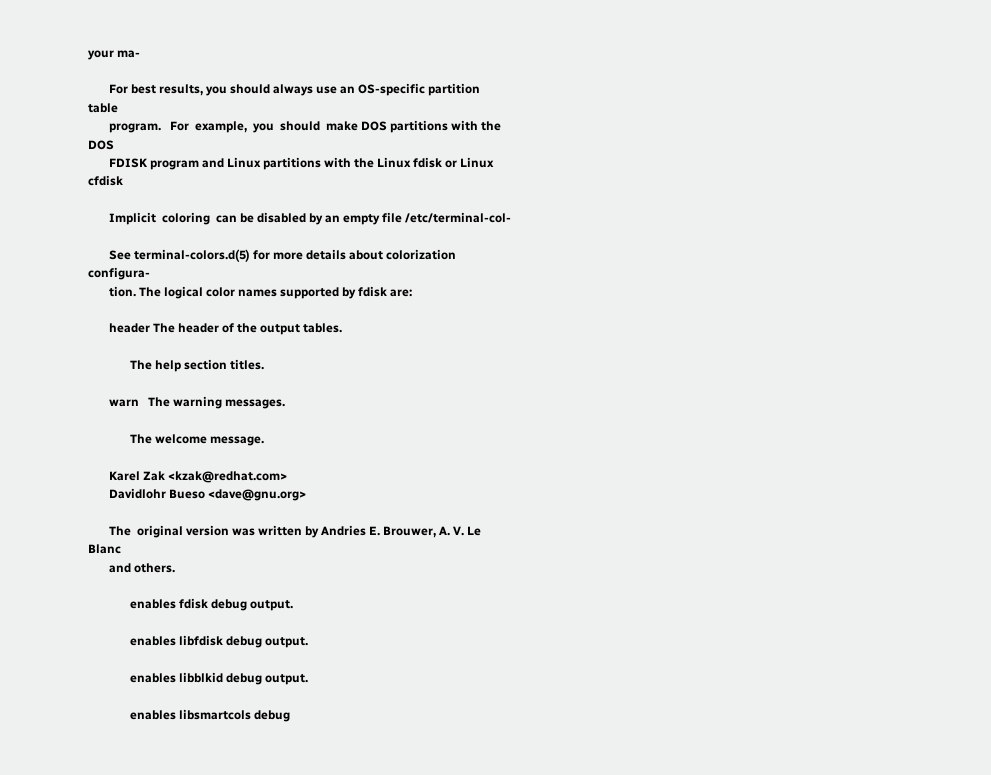your ma-

       For best results, you should always use an OS-specific partition  table
       program.   For  example,  you  should  make DOS partitions with the DOS
       FDISK program and Linux partitions with the Linux fdisk or Linux cfdisk

       Implicit  coloring  can be disabled by an empty file /etc/terminal-col-

       See terminal-colors.d(5) for more details about colorization configura-
       tion. The logical color names supported by fdisk are:

       header The header of the output tables.

              The help section titles.

       warn   The warning messages.

              The welcome message.

       Karel Zak <kzak@redhat.com>
       Davidlohr Bueso <dave@gnu.org>

       The  original version was written by Andries E. Brouwer, A. V. Le Blanc
       and others.

              enables fdisk debug output.

              enables libfdisk debug output.

              enables libblkid debug output.

              enables libsmartcols debug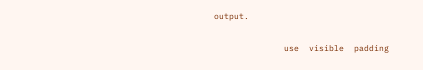output.

              use  visible  padding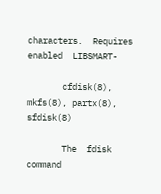characters.  Requires  enabled  LIBSMART-

       cfdisk(8), mkfs(8), partx(8), sfdisk(8)

       The  fdisk  command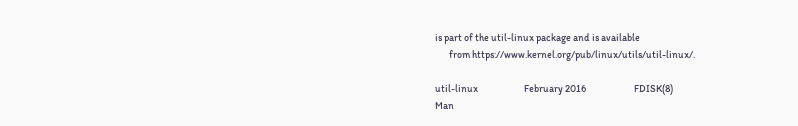is part of the util-linux package and is available
       from https://www.kernel.org/pub/linux/utils/util-linux/.

util-linux                       February 2016                        FDISK(8)
Man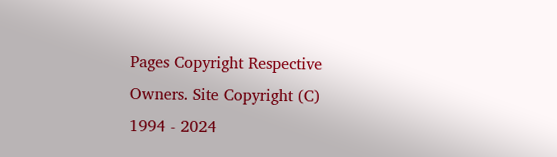Pages Copyright Respective Owners. Site Copyright (C) 1994 - 2024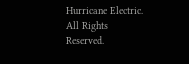Hurricane Electric. All Rights Reserved.